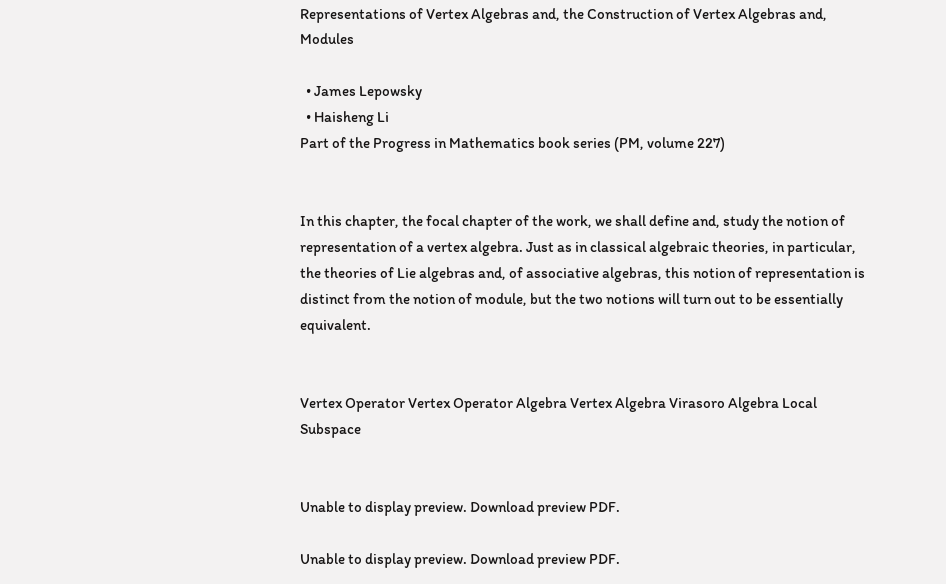Representations of Vertex Algebras and, the Construction of Vertex Algebras and, Modules

  • James Lepowsky
  • Haisheng Li
Part of the Progress in Mathematics book series (PM, volume 227)


In this chapter, the focal chapter of the work, we shall define and, study the notion of representation of a vertex algebra. Just as in classical algebraic theories, in particular, the theories of Lie algebras and, of associative algebras, this notion of representation is distinct from the notion of module, but the two notions will turn out to be essentially equivalent.


Vertex Operator Vertex Operator Algebra Vertex Algebra Virasoro Algebra Local Subspace


Unable to display preview. Download preview PDF.

Unable to display preview. Download preview PDF.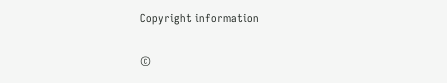Copyright information

©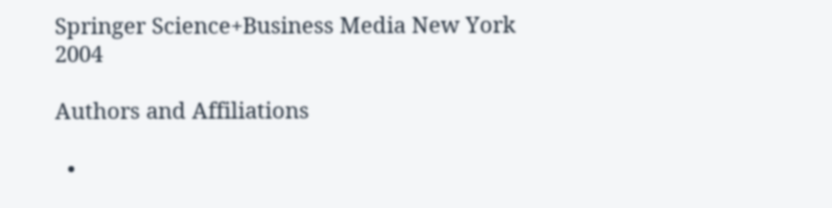Springer Science+Business Media New York 2004

Authors and Affiliations

  •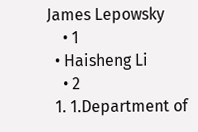James Lepowsky
    • 1
  • Haisheng Li
    • 2
  1. 1.Department of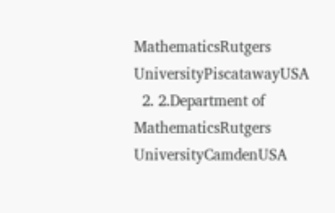MathematicsRutgers UniversityPiscatawayUSA
  2. 2.Department of MathematicsRutgers UniversityCamdenUSA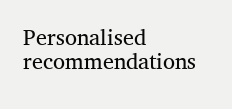Personalised recommendations